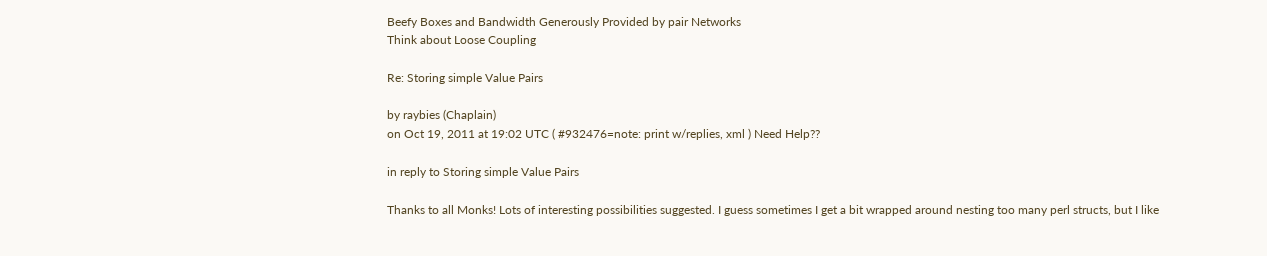Beefy Boxes and Bandwidth Generously Provided by pair Networks
Think about Loose Coupling

Re: Storing simple Value Pairs

by raybies (Chaplain)
on Oct 19, 2011 at 19:02 UTC ( #932476=note: print w/replies, xml ) Need Help??

in reply to Storing simple Value Pairs

Thanks to all Monks! Lots of interesting possibilities suggested. I guess sometimes I get a bit wrapped around nesting too many perl structs, but I like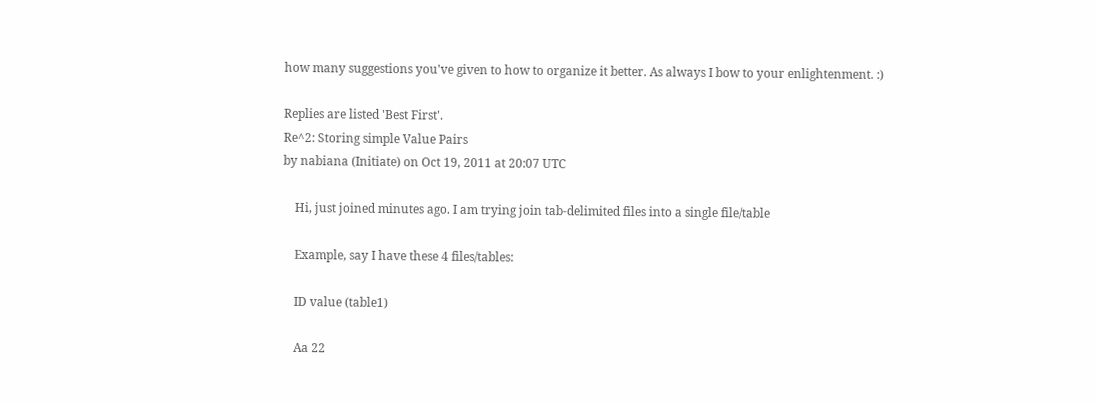how many suggestions you've given to how to organize it better. As always I bow to your enlightenment. :)

Replies are listed 'Best First'.
Re^2: Storing simple Value Pairs
by nabiana (Initiate) on Oct 19, 2011 at 20:07 UTC

    Hi, just joined minutes ago. I am trying join tab-delimited files into a single file/table

    Example, say I have these 4 files/tables:

    ID value (table1)

    Aa 22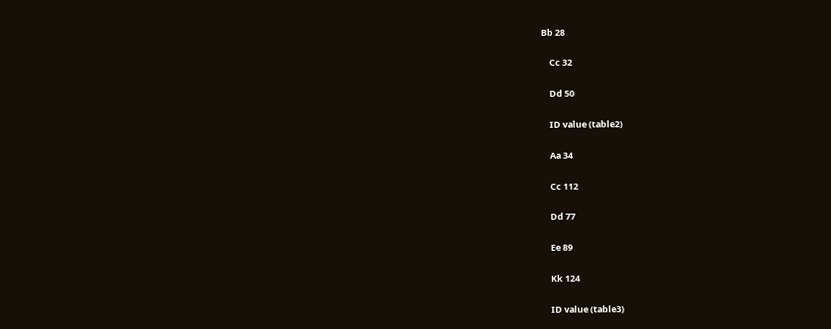Bb 28

    Cc 32

    Dd 50

    ID value (table2)

    Aa 34

    Cc 112

    Dd 77

    Ee 89

    Kk 124

    ID value (table3)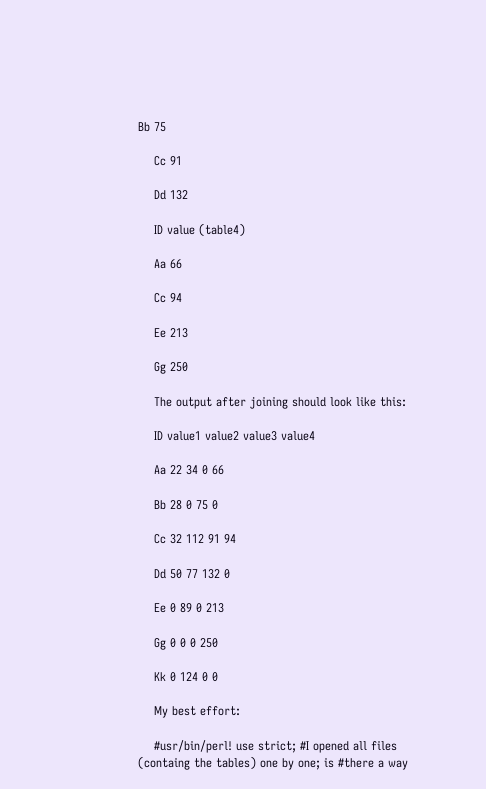Bb 75

    Cc 91

    Dd 132

    ID value (table4)

    Aa 66

    Cc 94

    Ee 213

    Gg 250

    The output after joining should look like this:

    ID value1 value2 value3 value4

    Aa 22 34 0 66

    Bb 28 0 75 0

    Cc 32 112 91 94

    Dd 50 77 132 0

    Ee 0 89 0 213

    Gg 0 0 0 250

    Kk 0 124 0 0

    My best effort:

    #usr/bin/perl! use strict; #I opened all files (containg the tables) one by one; is #there a way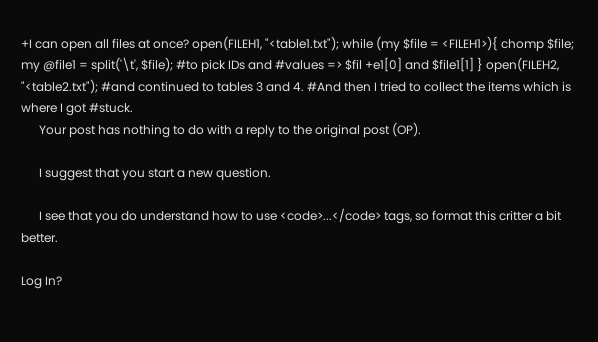+I can open all files at once? open(FILEH1, "<table1.txt"); while (my $file = <FILEH1>){ chomp $file; my @file1 = split('\t', $file); #to pick IDs and #values => $fil +e1[0] and $file1[1] } open(FILEH2, "<table2.txt"); #and continued to tables 3 and 4. #And then I tried to collect the items which is where I got #stuck.
      Your post has nothing to do with a reply to the original post (OP).

      I suggest that you start a new question.

      I see that you do understand how to use <code>...</code> tags, so format this critter a bit better.

Log In?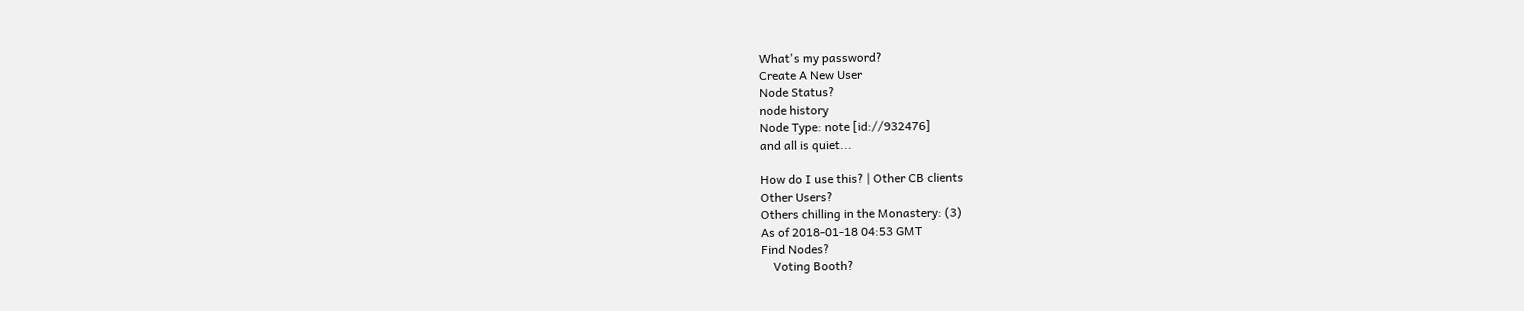What's my password?
Create A New User
Node Status?
node history
Node Type: note [id://932476]
and all is quiet...

How do I use this? | Other CB clients
Other Users?
Others chilling in the Monastery: (3)
As of 2018-01-18 04:53 GMT
Find Nodes?
    Voting Booth?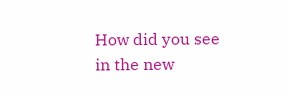How did you see in the new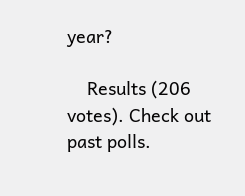year?

    Results (206 votes). Check out past polls.